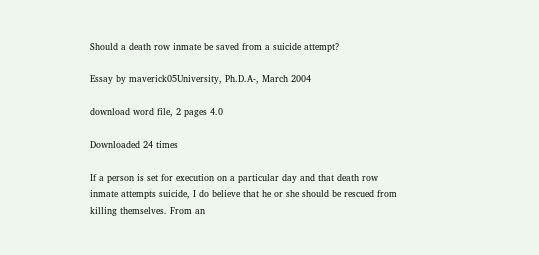Should a death row inmate be saved from a suicide attempt?

Essay by maverick05University, Ph.D.A-, March 2004

download word file, 2 pages 4.0

Downloaded 24 times

If a person is set for execution on a particular day and that death row inmate attempts suicide, I do believe that he or she should be rescued from killing themselves. From an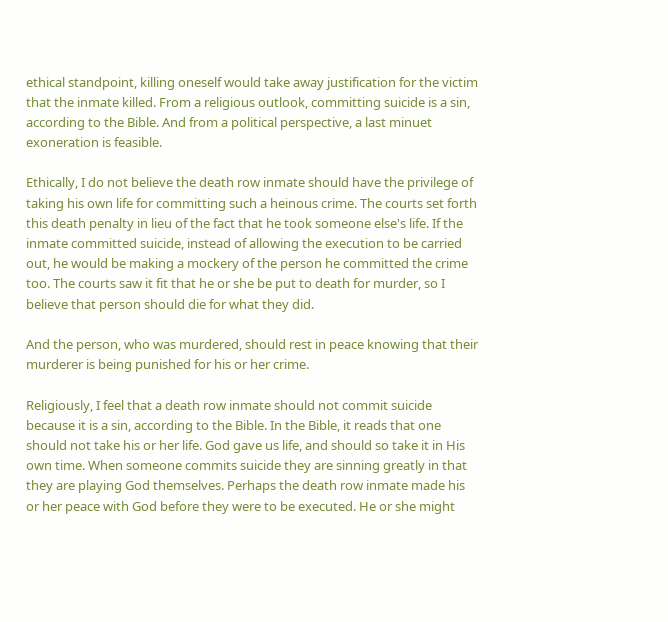ethical standpoint, killing oneself would take away justification for the victim that the inmate killed. From a religious outlook, committing suicide is a sin, according to the Bible. And from a political perspective, a last minuet exoneration is feasible.

Ethically, I do not believe the death row inmate should have the privilege of taking his own life for committing such a heinous crime. The courts set forth this death penalty in lieu of the fact that he took someone else's life. If the inmate committed suicide, instead of allowing the execution to be carried out, he would be making a mockery of the person he committed the crime too. The courts saw it fit that he or she be put to death for murder, so I believe that person should die for what they did.

And the person, who was murdered, should rest in peace knowing that their murderer is being punished for his or her crime.

Religiously, I feel that a death row inmate should not commit suicide because it is a sin, according to the Bible. In the Bible, it reads that one should not take his or her life. God gave us life, and should so take it in His own time. When someone commits suicide they are sinning greatly in that they are playing God themselves. Perhaps the death row inmate made his or her peace with God before they were to be executed. He or she might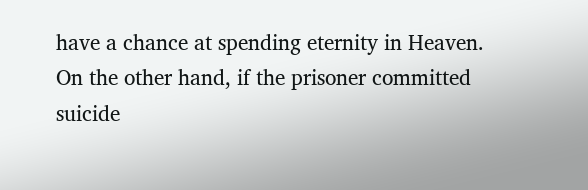have a chance at spending eternity in Heaven. On the other hand, if the prisoner committed suicide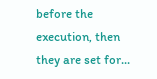before the execution, then they are set for...